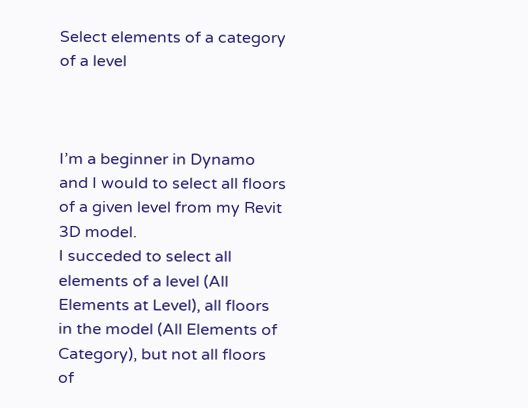Select elements of a category of a level



I’m a beginner in Dynamo and I would to select all floors of a given level from my Revit 3D model.
I succeded to select all elements of a level (All Elements at Level), all floors in the model (All Elements of Category), but not all floors of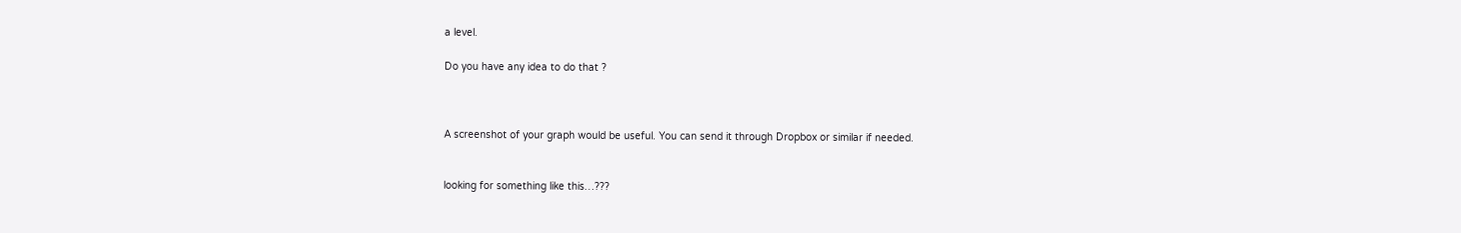a level.

Do you have any idea to do that ?



A screenshot of your graph would be useful. You can send it through Dropbox or similar if needed.


looking for something like this…???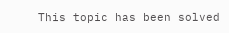This topic has been solved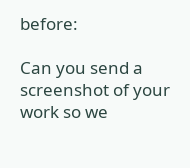before:

Can you send a screenshot of your work so we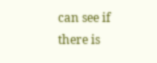can see if there is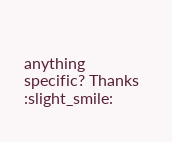anything specific? Thanks :slight_smile: